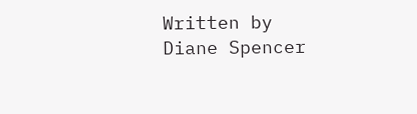Written by Diane Spencer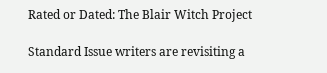Rated or Dated: The Blair Witch Project

Standard Issue writers are revisiting a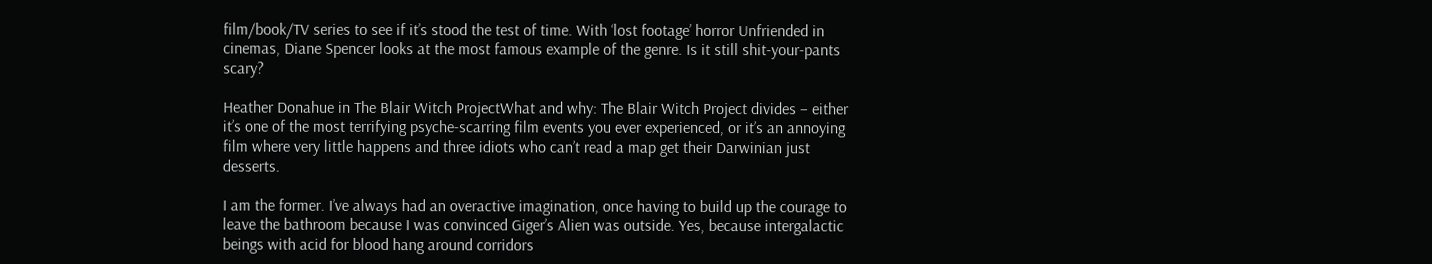film/book/TV series to see if it’s stood the test of time. With ‘lost footage’ horror Unfriended in cinemas, Diane Spencer looks at the most famous example of the genre. Is it still shit-your-pants scary?

Heather Donahue in The Blair Witch ProjectWhat and why: The Blair Witch Project divides – either it’s one of the most terrifying psyche-scarring film events you ever experienced, or it’s an annoying film where very little happens and three idiots who can’t read a map get their Darwinian just desserts.

I am the former. I’ve always had an overactive imagination, once having to build up the courage to leave the bathroom because I was convinced Giger’s Alien was outside. Yes, because intergalactic beings with acid for blood hang around corridors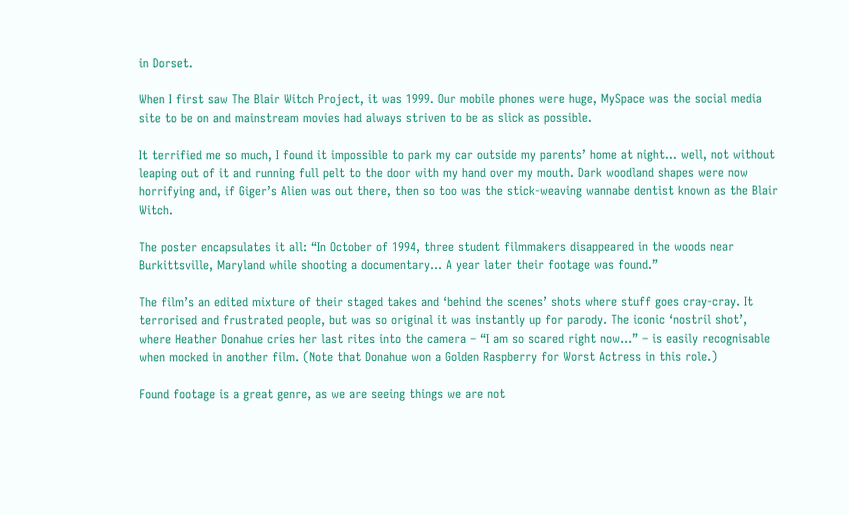in Dorset.

When I first saw The Blair Witch Project, it was 1999. Our mobile phones were huge, MySpace was the social media site to be on and mainstream movies had always striven to be as slick as possible.

It terrified me so much, I found it impossible to park my car outside my parents’ home at night… well, not without leaping out of it and running full pelt to the door with my hand over my mouth. Dark woodland shapes were now horrifying and, if Giger’s Alien was out there, then so too was the stick-weaving wannabe dentist known as the Blair Witch.

The poster encapsulates it all: “In October of 1994, three student filmmakers disappeared in the woods near Burkittsville, Maryland while shooting a documentary… A year later their footage was found.”

The film’s an edited mixture of their staged takes and ‘behind the scenes’ shots where stuff goes cray-cray. It terrorised and frustrated people, but was so original it was instantly up for parody. The iconic ‘nostril shot’, where Heather Donahue cries her last rites into the camera – “I am so scared right now…” – is easily recognisable when mocked in another film. (Note that Donahue won a Golden Raspberry for Worst Actress in this role.)

Found footage is a great genre, as we are seeing things we are not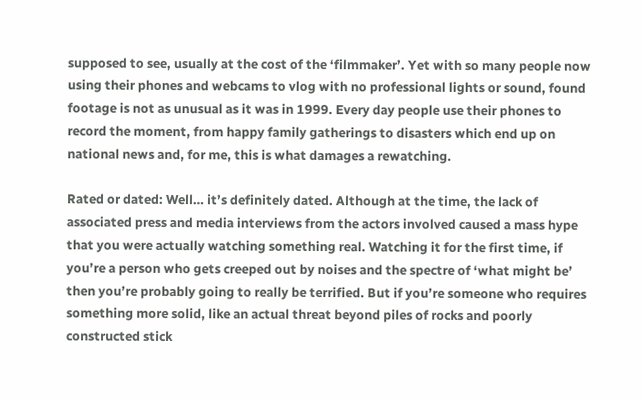supposed to see, usually at the cost of the ‘filmmaker’. Yet with so many people now using their phones and webcams to vlog with no professional lights or sound, found footage is not as unusual as it was in 1999. Every day people use their phones to record the moment, from happy family gatherings to disasters which end up on national news and, for me, this is what damages a rewatching.

Rated or dated: Well… it’s definitely dated. Although at the time, the lack of associated press and media interviews from the actors involved caused a mass hype that you were actually watching something real. Watching it for the first time, if you’re a person who gets creeped out by noises and the spectre of ‘what might be’ then you’re probably going to really be terrified. But if you’re someone who requires something more solid, like an actual threat beyond piles of rocks and poorly constructed stick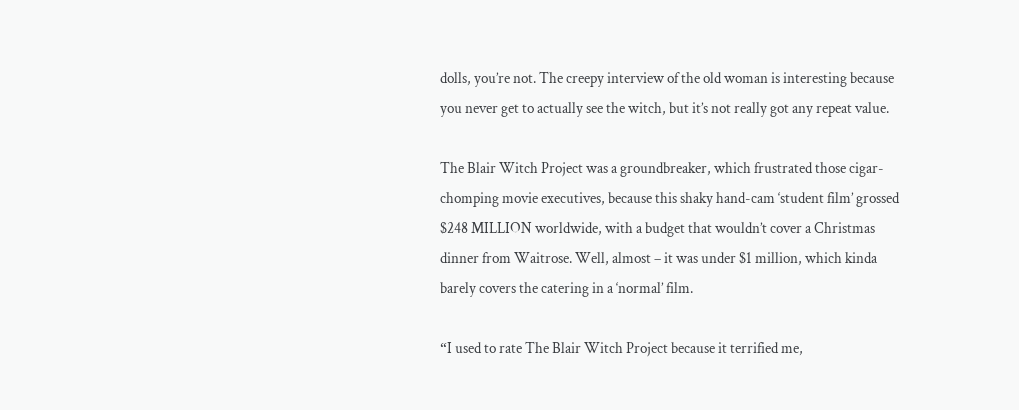dolls, you’re not. The creepy interview of the old woman is interesting because you never get to actually see the witch, but it’s not really got any repeat value.

The Blair Witch Project was a groundbreaker, which frustrated those cigar-chomping movie executives, because this shaky hand-cam ‘student film’ grossed $248 MILLION worldwide, with a budget that wouldn’t cover a Christmas dinner from Waitrose. Well, almost – it was under $1 million, which kinda barely covers the catering in a ‘normal’ film.

“I used to rate The Blair Witch Project because it terrified me,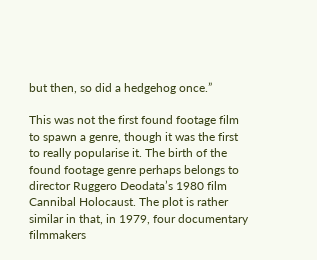but then, so did a hedgehog once.”

This was not the first found footage film to spawn a genre, though it was the first to really popularise it. The birth of the found footage genre perhaps belongs to director Ruggero Deodata’s 1980 film Cannibal Holocaust. The plot is rather similar in that, in 1979, four documentary filmmakers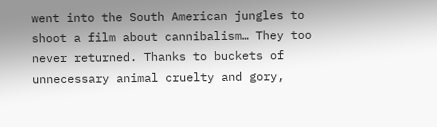went into the South American jungles to shoot a film about cannibalism… They too never returned. Thanks to buckets of unnecessary animal cruelty and gory,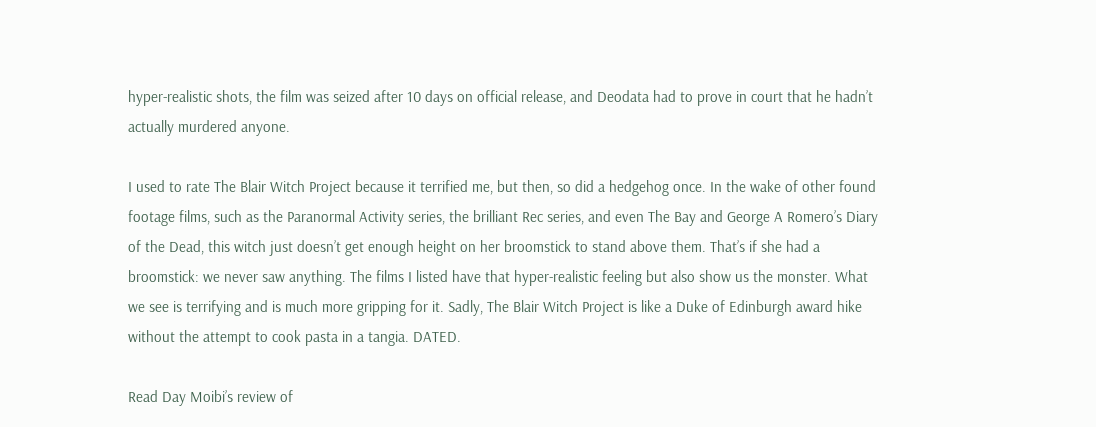hyper-realistic shots, the film was seized after 10 days on official release, and Deodata had to prove in court that he hadn’t actually murdered anyone.

I used to rate The Blair Witch Project because it terrified me, but then, so did a hedgehog once. In the wake of other found footage films, such as the Paranormal Activity series, the brilliant Rec series, and even The Bay and George A Romero’s Diary of the Dead, this witch just doesn’t get enough height on her broomstick to stand above them. That’s if she had a broomstick: we never saw anything. The films I listed have that hyper-realistic feeling but also show us the monster. What we see is terrifying and is much more gripping for it. Sadly, The Blair Witch Project is like a Duke of Edinburgh award hike without the attempt to cook pasta in a tangia. DATED.

Read Day Moibi’s review of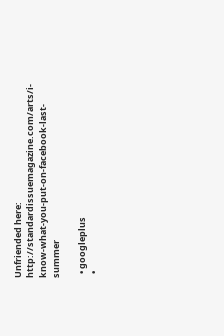Unfriended here: http://standardissuemagazine.com/arts/i-know-what-you-put-on-facebook-last-summer

  • googleplus
  •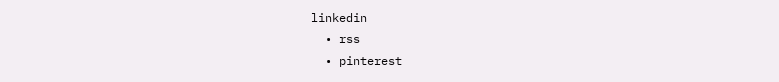linkedin
  • rss
  • pinterest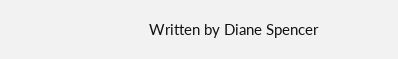Written by Diane Spencer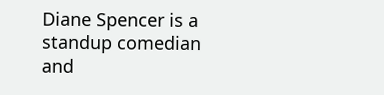Diane Spencer is a standup comedian and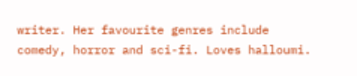writer. Her favourite genres include comedy, horror and sci-fi. Loves halloumi.